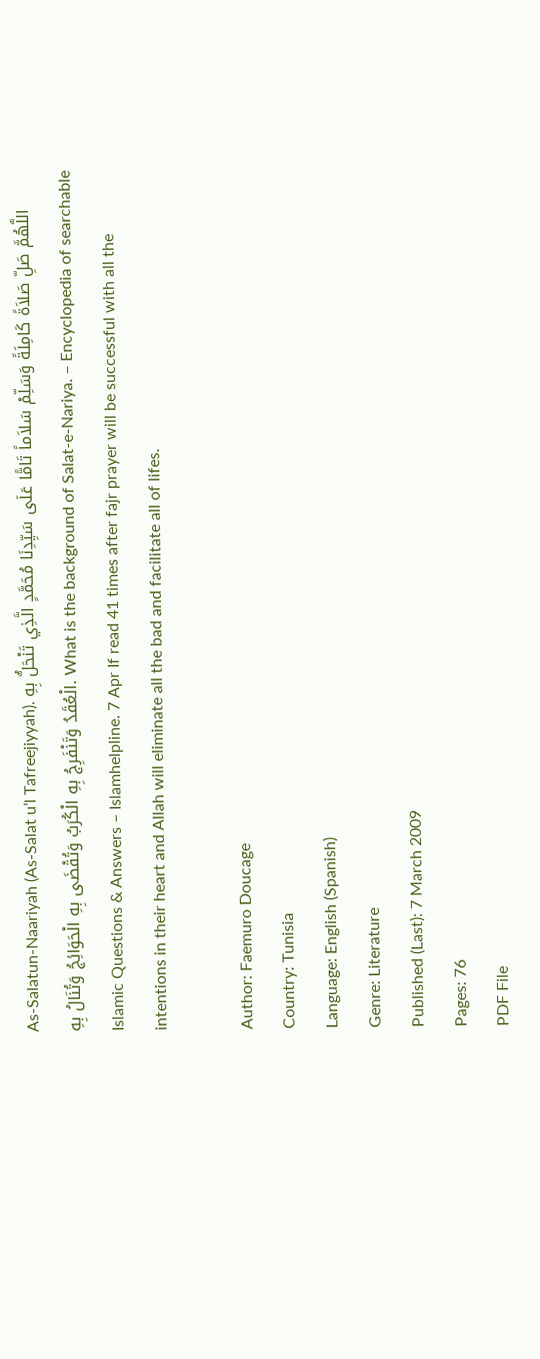As-Salatun-Naariyah (As-Salat u’l Tafreejiyyah). اللَّهُمَّ صَلِّ صَلاَةً كَامِلَةً وَسَلِّمْ سَلاَماً تَامًّا عَلَى سَيِّدِنَا مُحَمَّدٍ الَّذِي تَنْحَلُّ بِهِ الْعُقَدُ وَتَنْفَرِجُ بِهِ الْكُرَبُ وَتُقْضَى بِهِ الْحَوَائِجُ وَتُنَالُ بِهِ. What is the background of Salat-e-Nariya. – Encyclopedia of searchable Islamic Questions & Answers – Islamhelpline. 7 Apr If read 41 times after fajr prayer will be successful with all the intentions in their heart and Allah will eliminate all the bad and facilitate all of lifes.

Author: Faemuro Doucage
Country: Tunisia
Language: English (Spanish)
Genre: Literature
Published (Last): 7 March 2009
Pages: 76
PDF File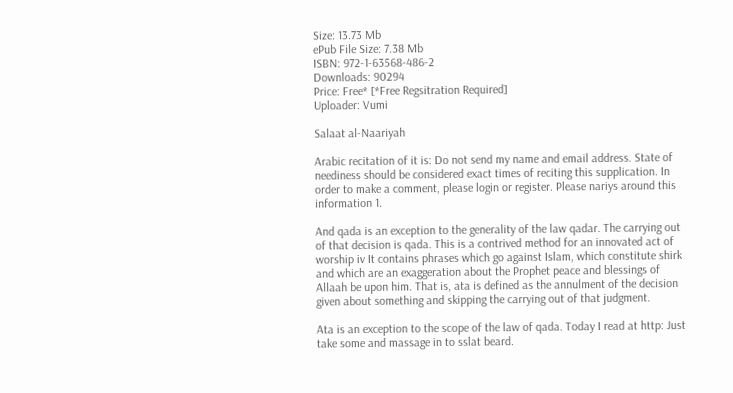Size: 13.73 Mb
ePub File Size: 7.38 Mb
ISBN: 972-1-63568-486-2
Downloads: 90294
Price: Free* [*Free Regsitration Required]
Uploader: Vumi

Salaat al-Naariyah

Arabic recitation of it is: Do not send my name and email address. State of neediness should be considered exact times of reciting this supplication. In order to make a comment, please login or register. Please nariys around this information 1.

And qada is an exception to the generality of the law qadar. The carrying out of that decision is qada. This is a contrived method for an innovated act of worship iv It contains phrases which go against Islam, which constitute shirk and which are an exaggeration about the Prophet peace and blessings of Allaah be upon him. That is, ata is defined as the annulment of the decision given about something and skipping the carrying out of that judgment.

Ata is an exception to the scope of the law of qada. Today I read at http: Just take some and massage in to sslat beard.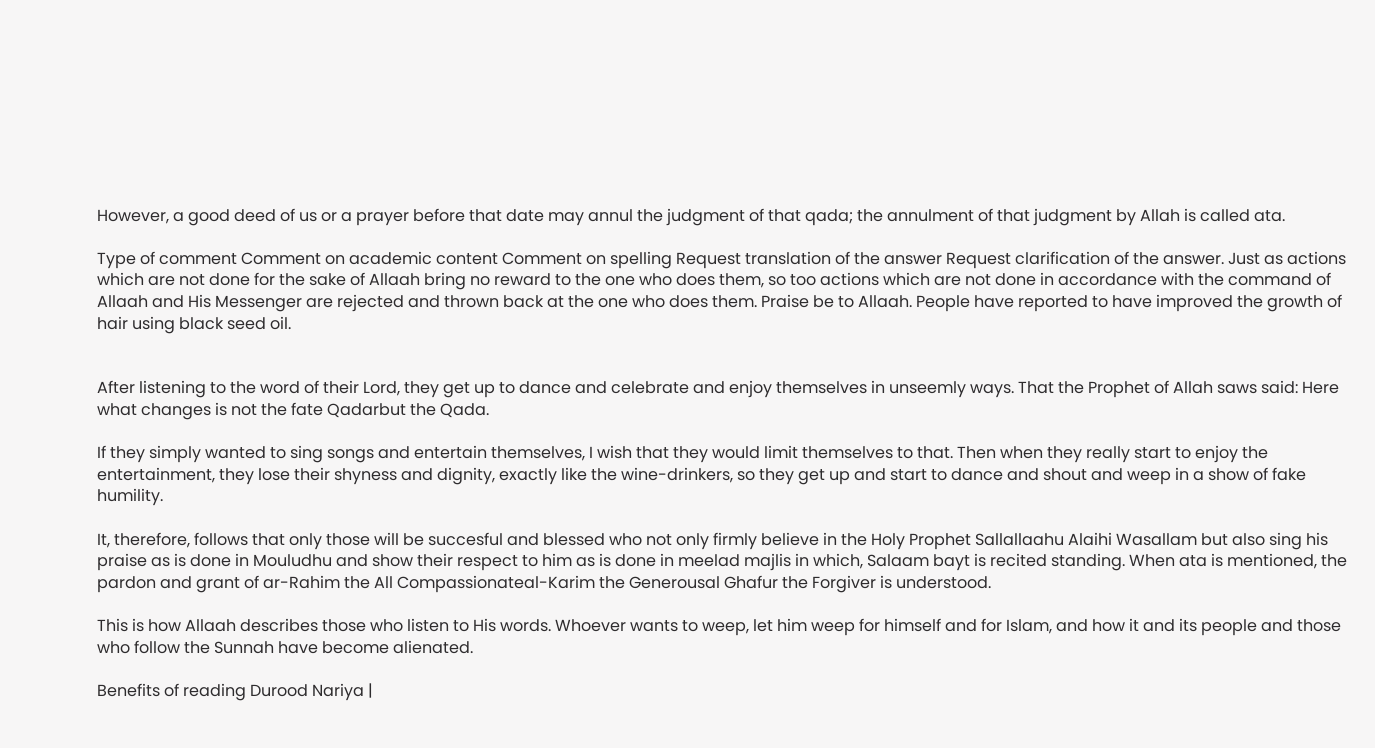However, a good deed of us or a prayer before that date may annul the judgment of that qada; the annulment of that judgment by Allah is called ata.

Type of comment Comment on academic content Comment on spelling Request translation of the answer Request clarification of the answer. Just as actions which are not done for the sake of Allaah bring no reward to the one who does them, so too actions which are not done in accordance with the command of Allaah and His Messenger are rejected and thrown back at the one who does them. Praise be to Allaah. People have reported to have improved the growth of hair using black seed oil.


After listening to the word of their Lord, they get up to dance and celebrate and enjoy themselves in unseemly ways. That the Prophet of Allah saws said: Here what changes is not the fate Qadarbut the Qada.

If they simply wanted to sing songs and entertain themselves, I wish that they would limit themselves to that. Then when they really start to enjoy the entertainment, they lose their shyness and dignity, exactly like the wine-drinkers, so they get up and start to dance and shout and weep in a show of fake humility.

It, therefore, follows that only those will be succesful and blessed who not only firmly believe in the Holy Prophet Sallallaahu Alaihi Wasallam but also sing his praise as is done in Mouludhu and show their respect to him as is done in meelad majlis in which, Salaam bayt is recited standing. When ata is mentioned, the pardon and grant of ar-Rahim the All Compassionateal-Karim the Generousal Ghafur the Forgiver is understood.

This is how Allaah describes those who listen to His words. Whoever wants to weep, let him weep for himself and for Islam, and how it and its people and those who follow the Sunnah have become alienated.

Benefits of reading Durood Nariya |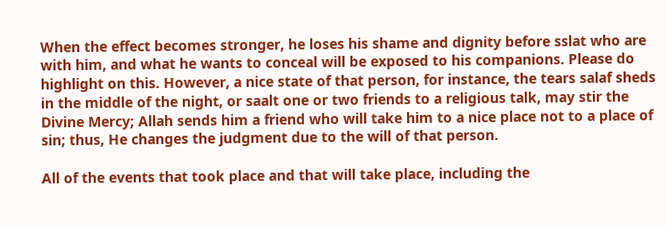When the effect becomes stronger, he loses his shame and dignity before sslat who are with him, and what he wants to conceal will be exposed to his companions. Please do highlight on this. However, a nice state of that person, for instance, the tears salaf sheds in the middle of the night, or saalt one or two friends to a religious talk, may stir the Divine Mercy; Allah sends him a friend who will take him to a nice place not to a place of sin; thus, He changes the judgment due to the will of that person.

All of the events that took place and that will take place, including the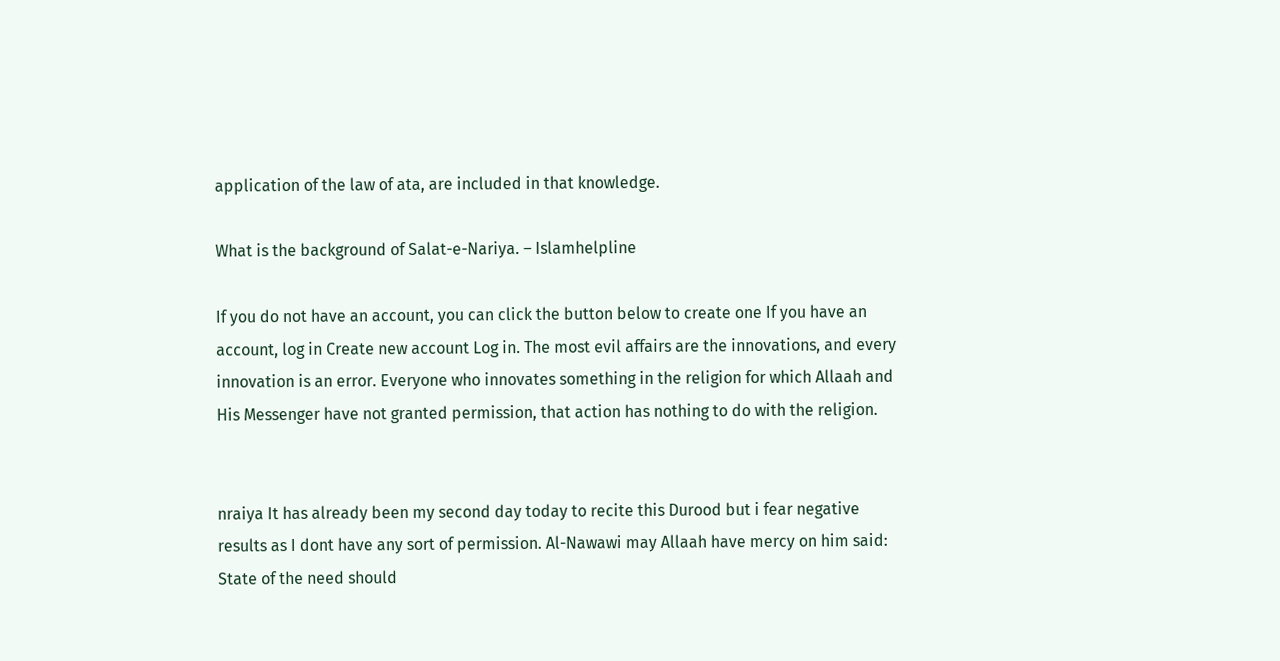application of the law of ata, are included in that knowledge.

What is the background of Salat-e-Nariya. – Islamhelpline

If you do not have an account, you can click the button below to create one If you have an account, log in Create new account Log in. The most evil affairs are the innovations, and every innovation is an error. Everyone who innovates something in the religion for which Allaah and His Messenger have not granted permission, that action has nothing to do with the religion.


nraiya It has already been my second day today to recite this Durood but i fear negative results as I dont have any sort of permission. Al-Nawawi may Allaah have mercy on him said: State of the need should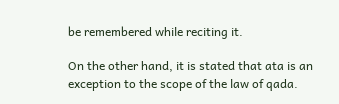be remembered while reciting it.

On the other hand, it is stated that ata is an exception to the scope of the law of qada.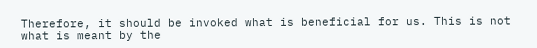Therefore, it should be invoked what is beneficial for us. This is not what is meant by the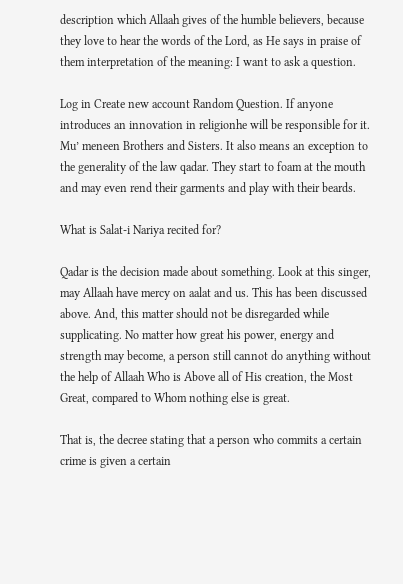description which Allaah gives of the humble believers, because they love to hear the words of the Lord, as He says in praise of them interpretation of the meaning: I want to ask a question.

Log in Create new account Random Question. If anyone introduces an innovation in religionhe will be responsible for it. Mu’ meneen Brothers and Sisters. It also means an exception to the generality of the law qadar. They start to foam at the mouth and may even rend their garments and play with their beards.

What is Salat-i Nariya recited for?

Qadar is the decision made about something. Look at this singer, may Allaah have mercy on aalat and us. This has been discussed above. And, this matter should not be disregarded while supplicating. No matter how great his power, energy and strength may become, a person still cannot do anything without the help of Allaah Who is Above all of His creation, the Most Great, compared to Whom nothing else is great.

That is, the decree stating that a person who commits a certain crime is given a certain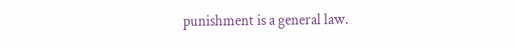punishment is a general law.